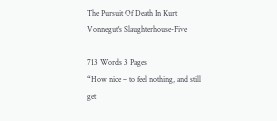The Pursuit Of Death In Kurt Vonnegut's Slaughterhouse-Five

713 Words 3 Pages
“How nice – to feel nothing, and still get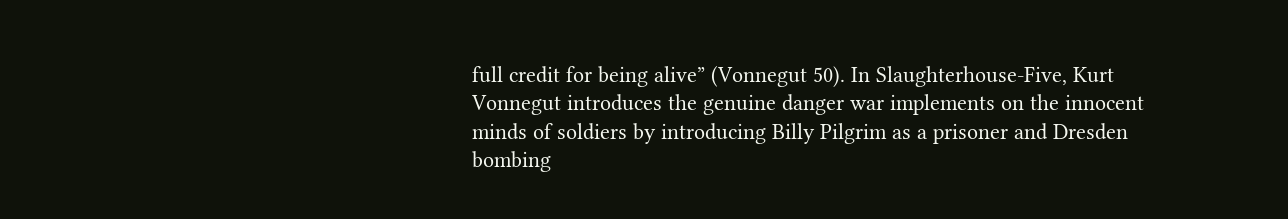full credit for being alive” (Vonnegut 50). In Slaughterhouse-Five, Kurt Vonnegut introduces the genuine danger war implements on the innocent minds of soldiers by introducing Billy Pilgrim as a prisoner and Dresden bombing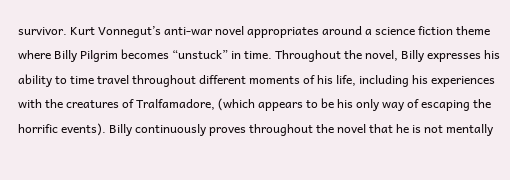survivor. Kurt Vonnegut’s anti-war novel appropriates around a science fiction theme where Billy Pilgrim becomes “unstuck” in time. Throughout the novel, Billy expresses his ability to time travel throughout different moments of his life, including his experiences with the creatures of Tralfamadore, (which appears to be his only way of escaping the horrific events). Billy continuously proves throughout the novel that he is not mentally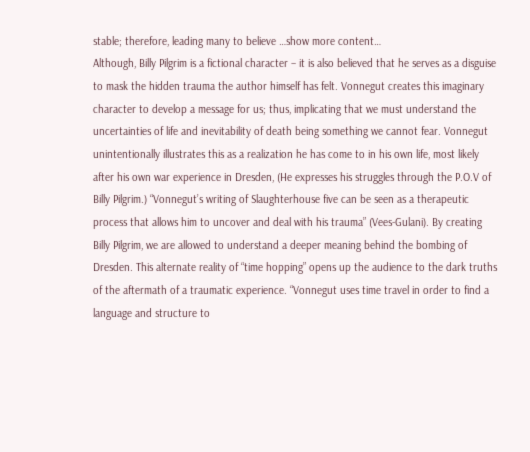stable; therefore, leading many to believe …show more content…
Although, Billy Pilgrim is a fictional character – it is also believed that he serves as a disguise to mask the hidden trauma the author himself has felt. Vonnegut creates this imaginary character to develop a message for us; thus, implicating that we must understand the uncertainties of life and inevitability of death being something we cannot fear. Vonnegut unintentionally illustrates this as a realization he has come to in his own life, most likely after his own war experience in Dresden, (He expresses his struggles through the P.O.V of Billy Pilgrim.) “Vonnegut’s writing of Slaughterhouse five can be seen as a therapeutic process that allows him to uncover and deal with his trauma” (Vees-Gulani). By creating Billy Pilgrim, we are allowed to understand a deeper meaning behind the bombing of Dresden. This alternate reality of “time hopping” opens up the audience to the dark truths of the aftermath of a traumatic experience. “Vonnegut uses time travel in order to find a language and structure to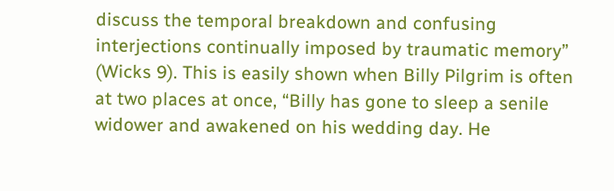discuss the temporal breakdown and confusing interjections continually imposed by traumatic memory” (Wicks 9). This is easily shown when Billy Pilgrim is often at two places at once, “Billy has gone to sleep a senile widower and awakened on his wedding day. He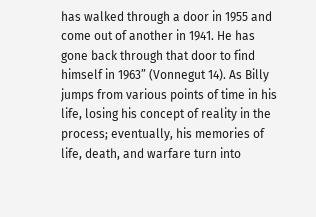has walked through a door in 1955 and come out of another in 1941. He has gone back through that door to find himself in 1963” (Vonnegut 14). As Billy jumps from various points of time in his life, losing his concept of reality in the process; eventually, his memories of life, death, and warfare turn into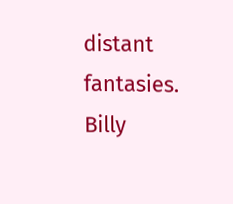distant fantasies. Billy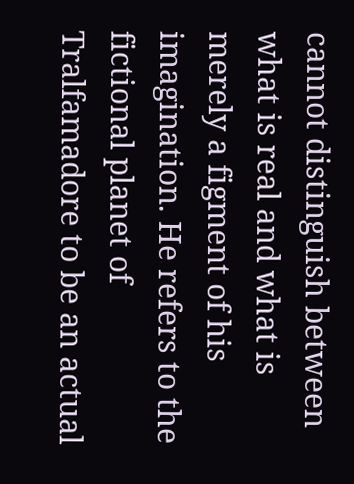cannot distinguish between what is real and what is merely a figment of his imagination. He refers to the fictional planet of Tralfamadore to be an actual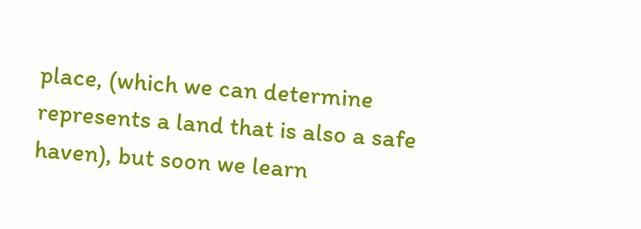place, (which we can determine represents a land that is also a safe haven), but soon we learn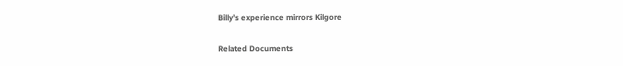Billy’s experience mirrors Kilgore

Related Documents